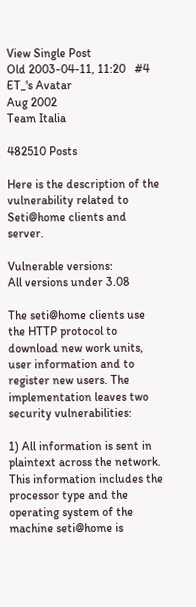View Single Post
Old 2003-04-11, 11:20   #4
ET_'s Avatar
Aug 2002
Team Italia

482510 Posts

Here is the description of the vulnerability related to Seti@home clients and server.

Vulnerable versions:
All versions under 3.08

The seti@home clients use the HTTP protocol to download new work units, user information and to register new users. The implementation leaves two security vulnerabilities:

1) All information is sent in plaintext across the network. This information includes the processor type and the operating system of the machine seti@home is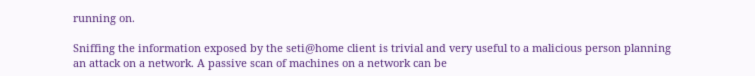running on.

Sniffing the information exposed by the seti@home client is trivial and very useful to a malicious person planning an attack on a network. A passive scan of machines on a network can be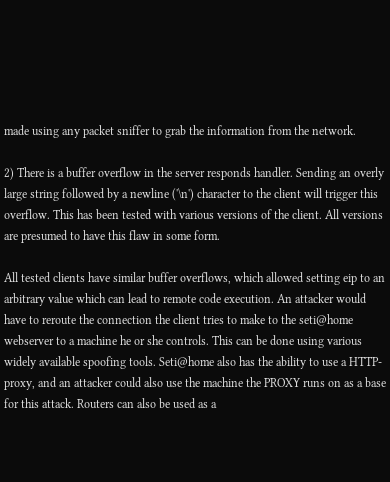made using any packet sniffer to grab the information from the network.

2) There is a buffer overflow in the server responds handler. Sending an overly large string followed by a newline ('\n') character to the client will trigger this overflow. This has been tested with various versions of the client. All versions are presumed to have this flaw in some form.

All tested clients have similar buffer overflows, which allowed setting eip to an arbitrary value which can lead to remote code execution. An attacker would have to reroute the connection the client tries to make to the seti@home webserver to a machine he or she controls. This can be done using various widely available spoofing tools. Seti@home also has the ability to use a HTTP-proxy, and an attacker could also use the machine the PROXY runs on as a base for this attack. Routers can also be used as a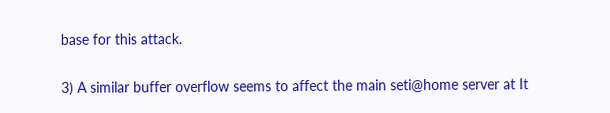base for this attack.

3) A similar buffer overflow seems to affect the main seti@home server at It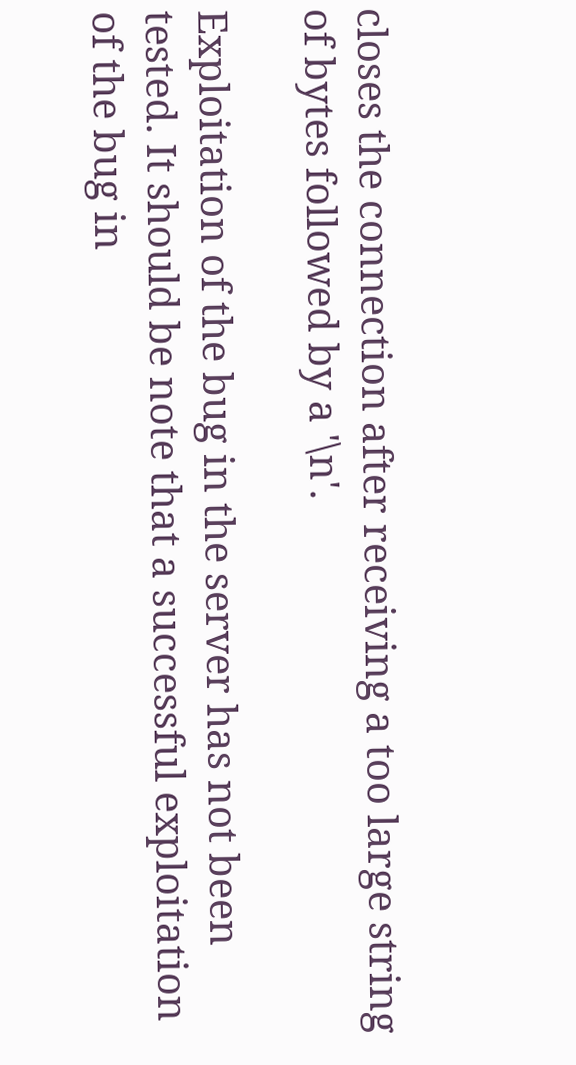closes the connection after receiving a too large string of bytes followed by a '\n'.

Exploitation of the bug in the server has not been tested. It should be note that a successful exploitation of the bug in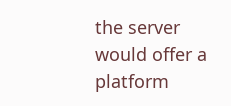the server would offer a platform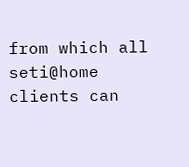from which all seti@home clients can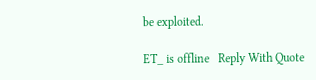be exploited.

ET_ is offline   Reply With Quote